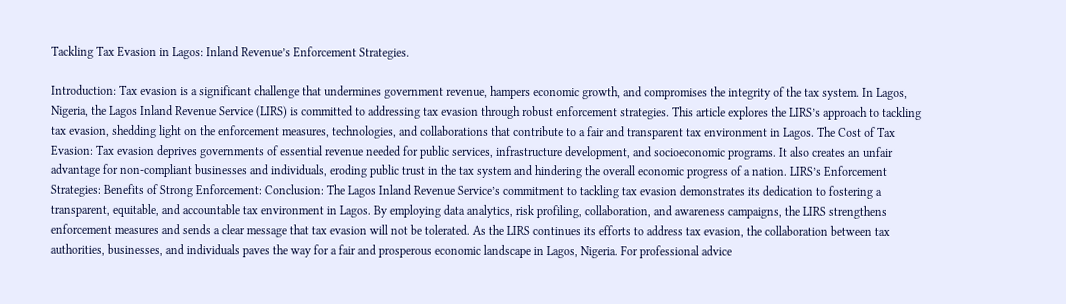Tackling Tax Evasion in Lagos: Inland Revenue’s Enforcement Strategies.

Introduction: Tax evasion is a significant challenge that undermines government revenue, hampers economic growth, and compromises the integrity of the tax system. In Lagos, Nigeria, the Lagos Inland Revenue Service (LIRS) is committed to addressing tax evasion through robust enforcement strategies. This article explores the LIRS’s approach to tackling tax evasion, shedding light on the enforcement measures, technologies, and collaborations that contribute to a fair and transparent tax environment in Lagos. The Cost of Tax Evasion: Tax evasion deprives governments of essential revenue needed for public services, infrastructure development, and socioeconomic programs. It also creates an unfair advantage for non-compliant businesses and individuals, eroding public trust in the tax system and hindering the overall economic progress of a nation. LIRS’s Enforcement Strategies: Benefits of Strong Enforcement: Conclusion: The Lagos Inland Revenue Service’s commitment to tackling tax evasion demonstrates its dedication to fostering a transparent, equitable, and accountable tax environment in Lagos. By employing data analytics, risk profiling, collaboration, and awareness campaigns, the LIRS strengthens enforcement measures and sends a clear message that tax evasion will not be tolerated. As the LIRS continues its efforts to address tax evasion, the collaboration between tax authorities, businesses, and individuals paves the way for a fair and prosperous economic landscape in Lagos, Nigeria. For professional advice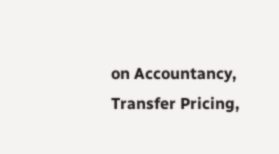on Accountancy, Transfer Pricing,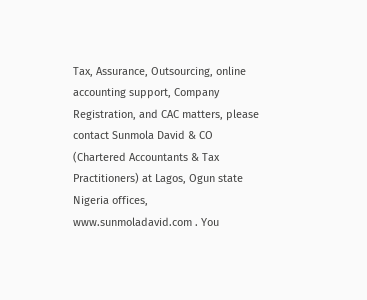Tax, Assurance, Outsourcing, online accounting support, Company Registration, and CAC matters, please contact Sunmola David & CO (Chartered Accountants & Tax Practitioners) at Lagos, Ogun state Nigeria offices, www.sunmoladavid.com . You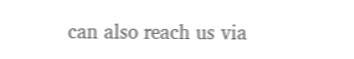can also reach us via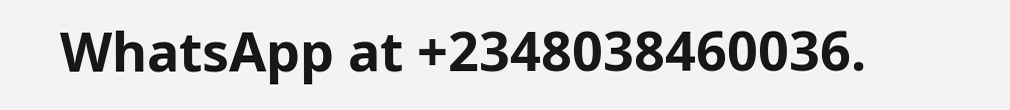WhatsApp at +2348038460036.